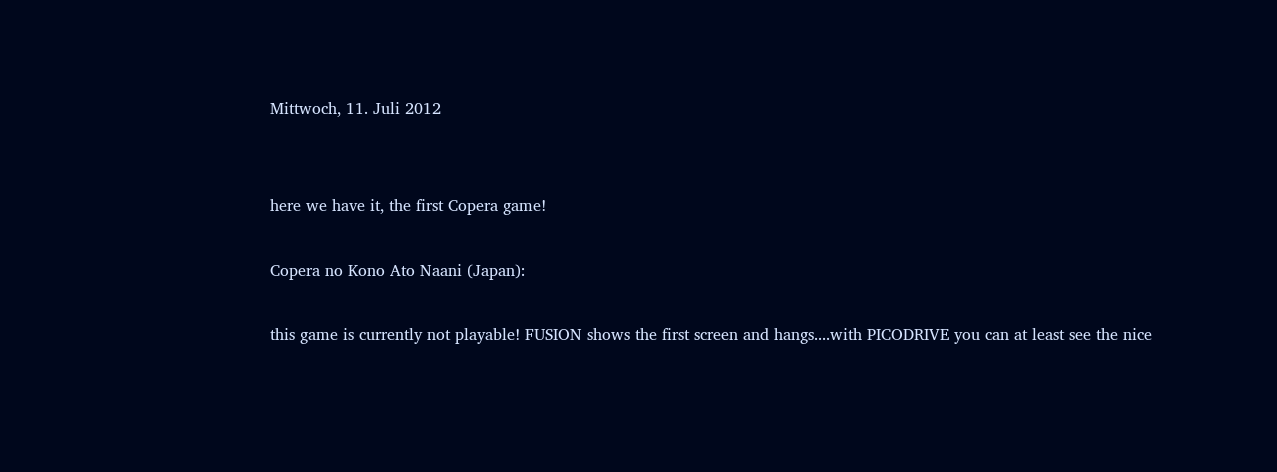Mittwoch, 11. Juli 2012


here we have it, the first Copera game!

Copera no Kono Ato Naani (Japan):

this game is currently not playable! FUSION shows the first screen and hangs....with PICODRIVE you can at least see the nice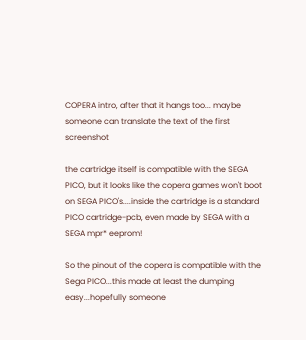COPERA intro, after that it hangs too... maybe someone can translate the text of the first screenshot

the cartridge itself is compatible with the SEGA PICO, but it looks like the copera games won't boot on SEGA PICO's....inside the cartridge is a standard PICO cartridge-pcb, even made by SEGA with a SEGA mpr* eeprom!

So the pinout of the copera is compatible with the Sega PICO...this made at least the dumping easy...hopefully someone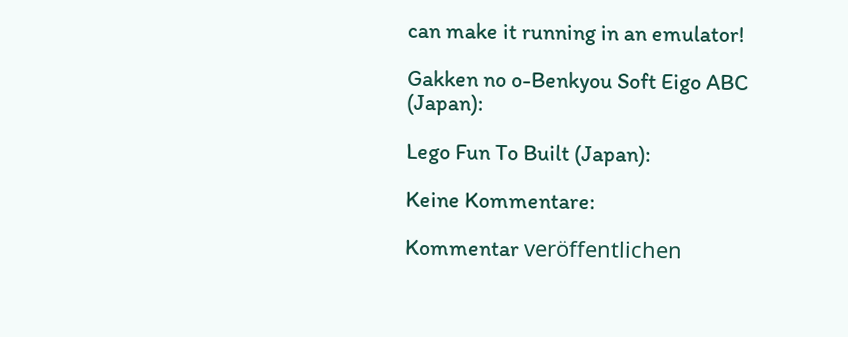can make it running in an emulator!

Gakken no o-Benkyou Soft Eigo ABC (Japan):

Lego Fun To Built (Japan):

Keine Kommentare:

Kommentar veröffentlichen